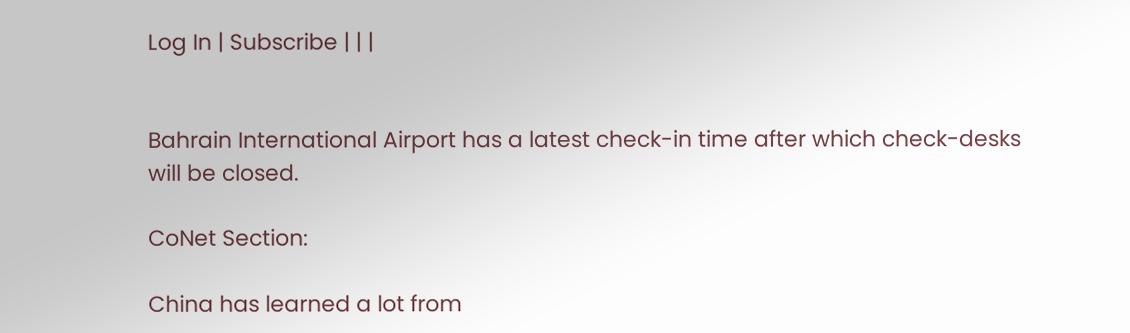Log In | Subscribe | | |


Bahrain International Airport has a latest check-in time after which check-desks will be closed.

CoNet Section:

China has learned a lot from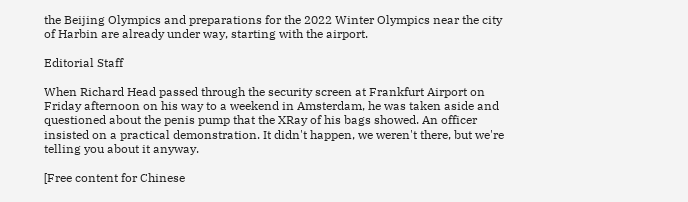the Beijing Olympics and preparations for the 2022 Winter Olympics near the city of Harbin are already under way, starting with the airport.

Editorial Staff

When Richard Head passed through the security screen at Frankfurt Airport on Friday afternoon on his way to a weekend in Amsterdam, he was taken aside and questioned about the penis pump that the XRay of his bags showed. An officer insisted on a practical demonstration. It didn't happen, we weren't there, but we're telling you about it anyway.

[Free content for Chinese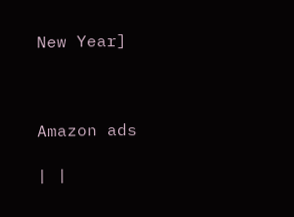New Year]



Amazon ads

| |